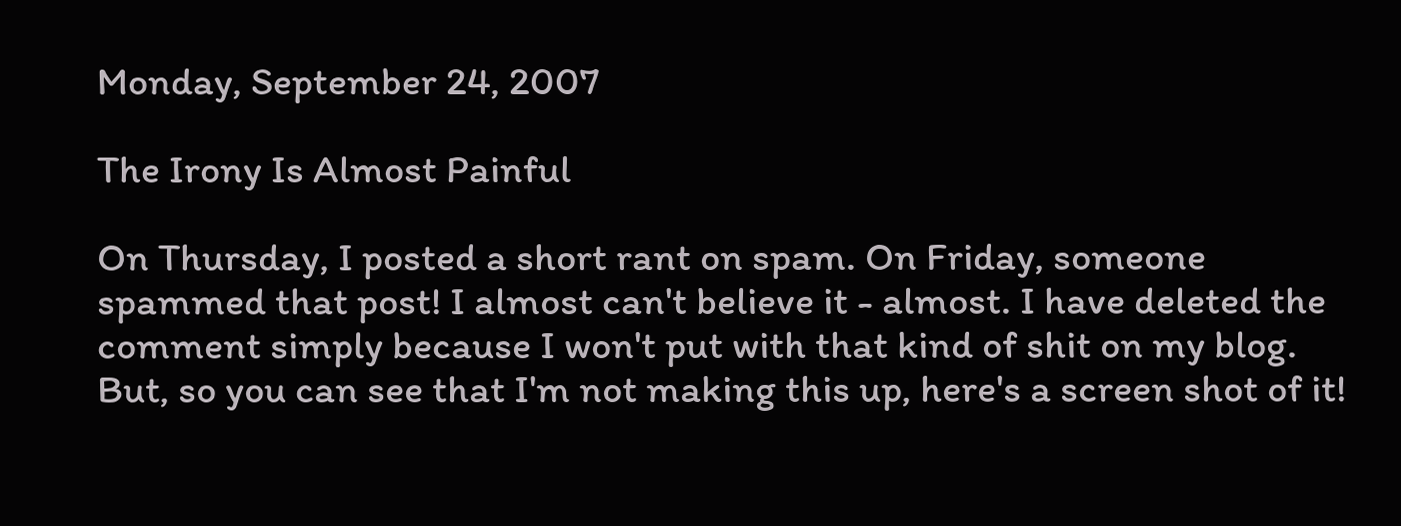Monday, September 24, 2007

The Irony Is Almost Painful

On Thursday, I posted a short rant on spam. On Friday, someone spammed that post! I almost can't believe it - almost. I have deleted the comment simply because I won't put with that kind of shit on my blog. But, so you can see that I'm not making this up, here's a screen shot of it!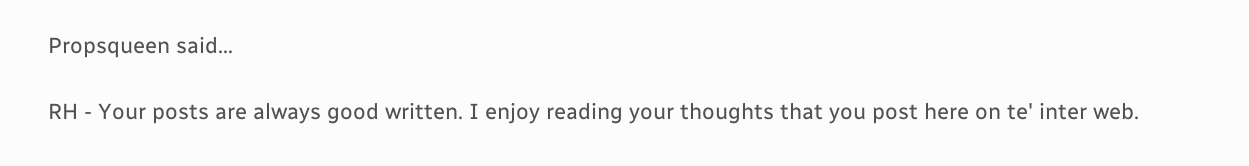Propsqueen said...

RH - Your posts are always good written. I enjoy reading your thoughts that you post here on te' inter web.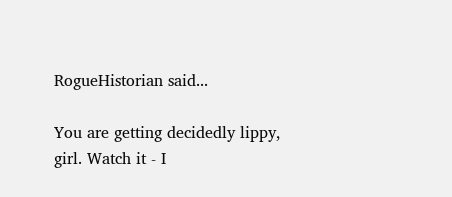RogueHistorian said...

You are getting decidedly lippy, girl. Watch it - I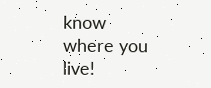know where you live!